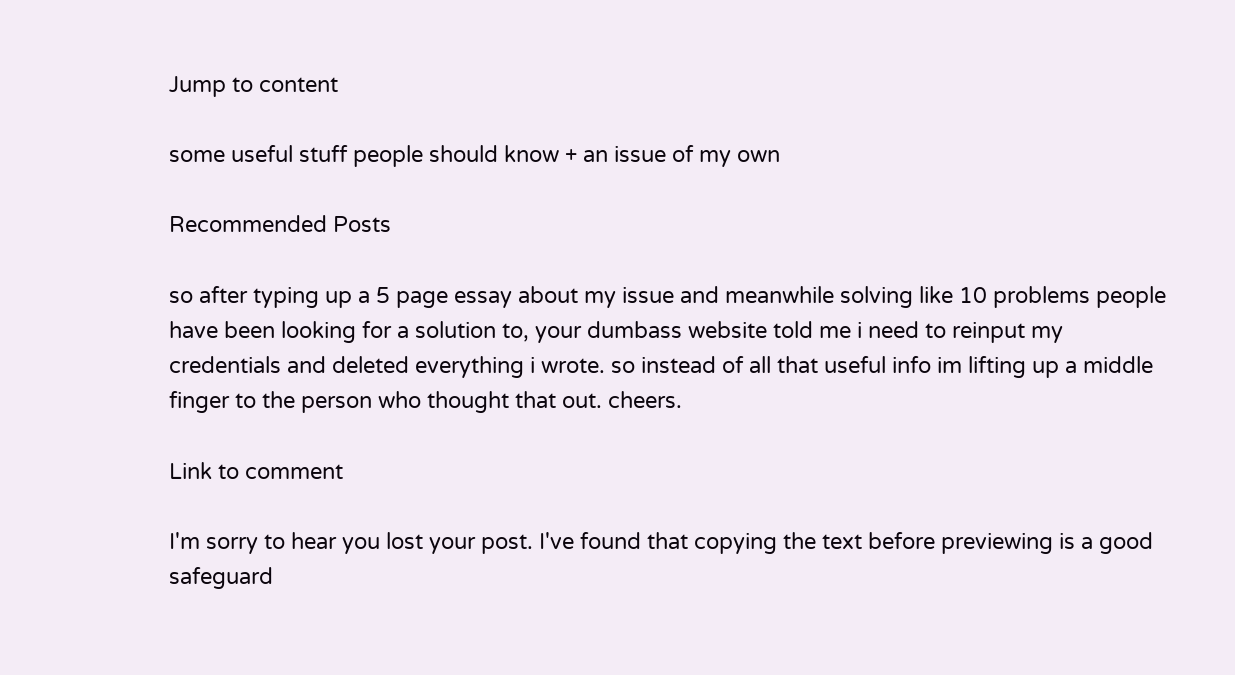Jump to content

some useful stuff people should know + an issue of my own

Recommended Posts

so after typing up a 5 page essay about my issue and meanwhile solving like 10 problems people have been looking for a solution to, your dumbass website told me i need to reinput my credentials and deleted everything i wrote. so instead of all that useful info im lifting up a middle finger to the person who thought that out. cheers.

Link to comment

I'm sorry to hear you lost your post. I've found that copying the text before previewing is a good safeguard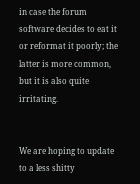in case the forum software decides to eat it or reformat it poorly; the latter is more common, but it is also quite irritating.


We are hoping to update to a less shitty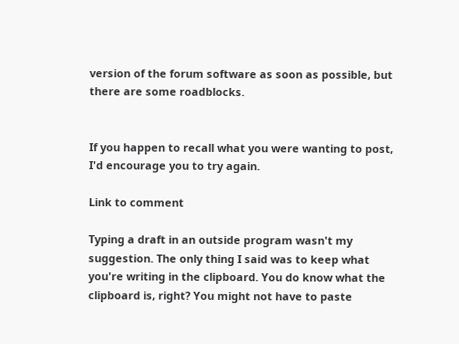version of the forum software as soon as possible, but there are some roadblocks.


If you happen to recall what you were wanting to post, I'd encourage you to try again.

Link to comment

Typing a draft in an outside program wasn't my suggestion. The only thing I said was to keep what you're writing in the clipboard. You do know what the clipboard is, right? You might not have to paste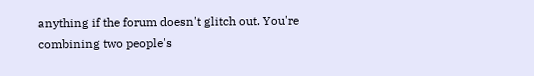anything if the forum doesn't glitch out. You're combining two people's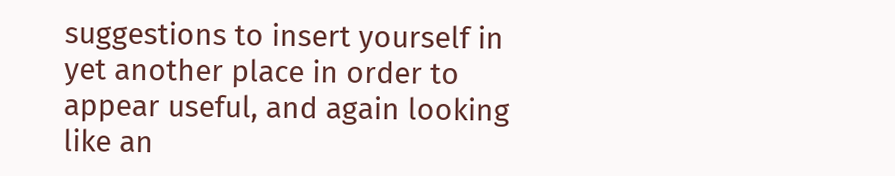suggestions to insert yourself in yet another place in order to appear useful, and again looking like an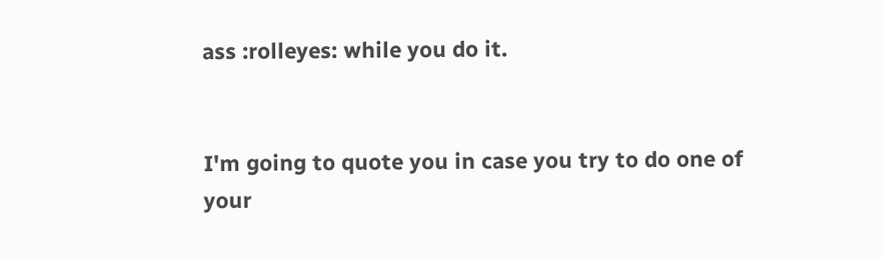ass :rolleyes: while you do it.


I'm going to quote you in case you try to do one of your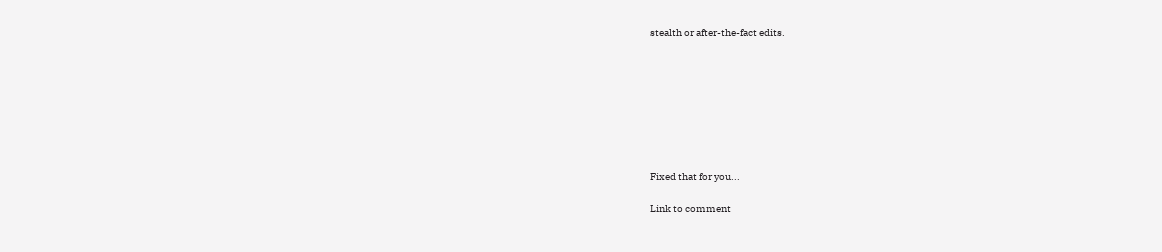stealth or after-the-fact edits.








Fixed that for you...

Link to comment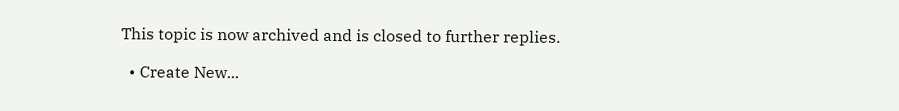This topic is now archived and is closed to further replies.

  • Create New...